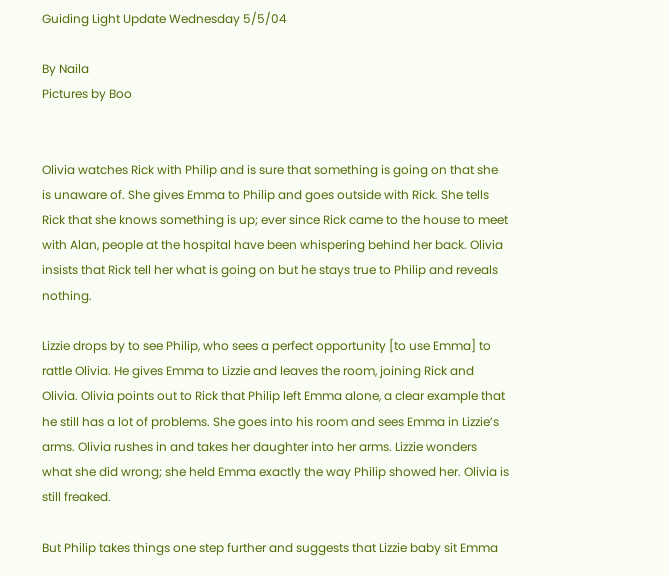Guiding Light Update Wednesday 5/5/04

By Naila
Pictures by Boo


Olivia watches Rick with Philip and is sure that something is going on that she is unaware of. She gives Emma to Philip and goes outside with Rick. She tells Rick that she knows something is up; ever since Rick came to the house to meet with Alan, people at the hospital have been whispering behind her back. Olivia insists that Rick tell her what is going on but he stays true to Philip and reveals nothing.

Lizzie drops by to see Philip, who sees a perfect opportunity [to use Emma] to rattle Olivia. He gives Emma to Lizzie and leaves the room, joining Rick and Olivia. Olivia points out to Rick that Philip left Emma alone, a clear example that he still has a lot of problems. She goes into his room and sees Emma in Lizzie’s arms. Olivia rushes in and takes her daughter into her arms. Lizzie wonders what she did wrong; she held Emma exactly the way Philip showed her. Olivia is still freaked.

But Philip takes things one step further and suggests that Lizzie baby sit Emma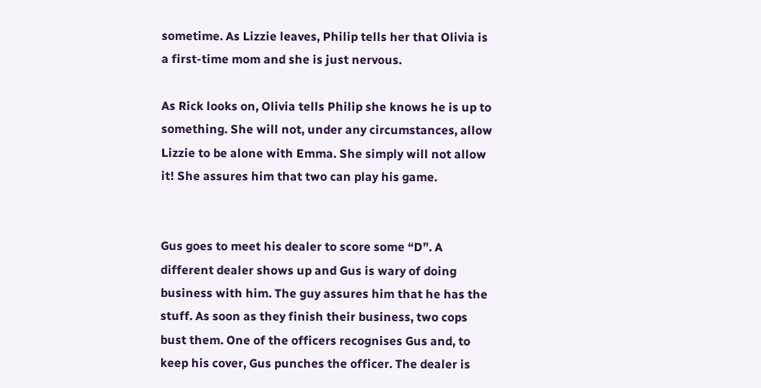sometime. As Lizzie leaves, Philip tells her that Olivia is a first-time mom and she is just nervous.

As Rick looks on, Olivia tells Philip she knows he is up to something. She will not, under any circumstances, allow Lizzie to be alone with Emma. She simply will not allow it! She assures him that two can play his game.


Gus goes to meet his dealer to score some “D”. A different dealer shows up and Gus is wary of doing business with him. The guy assures him that he has the stuff. As soon as they finish their business, two cops bust them. One of the officers recognises Gus and, to keep his cover, Gus punches the officer. The dealer is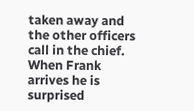taken away and the other officers call in the chief. When Frank arrives he is surprised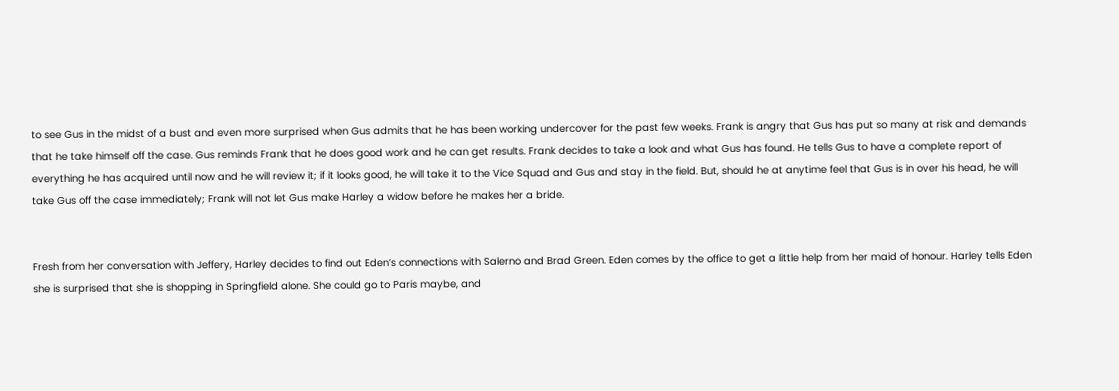to see Gus in the midst of a bust and even more surprised when Gus admits that he has been working undercover for the past few weeks. Frank is angry that Gus has put so many at risk and demands that he take himself off the case. Gus reminds Frank that he does good work and he can get results. Frank decides to take a look and what Gus has found. He tells Gus to have a complete report of everything he has acquired until now and he will review it; if it looks good, he will take it to the Vice Squad and Gus and stay in the field. But, should he at anytime feel that Gus is in over his head, he will take Gus off the case immediately; Frank will not let Gus make Harley a widow before he makes her a bride.


Fresh from her conversation with Jeffery, Harley decides to find out Eden’s connections with Salerno and Brad Green. Eden comes by the office to get a little help from her maid of honour. Harley tells Eden she is surprised that she is shopping in Springfield alone. She could go to Paris maybe, and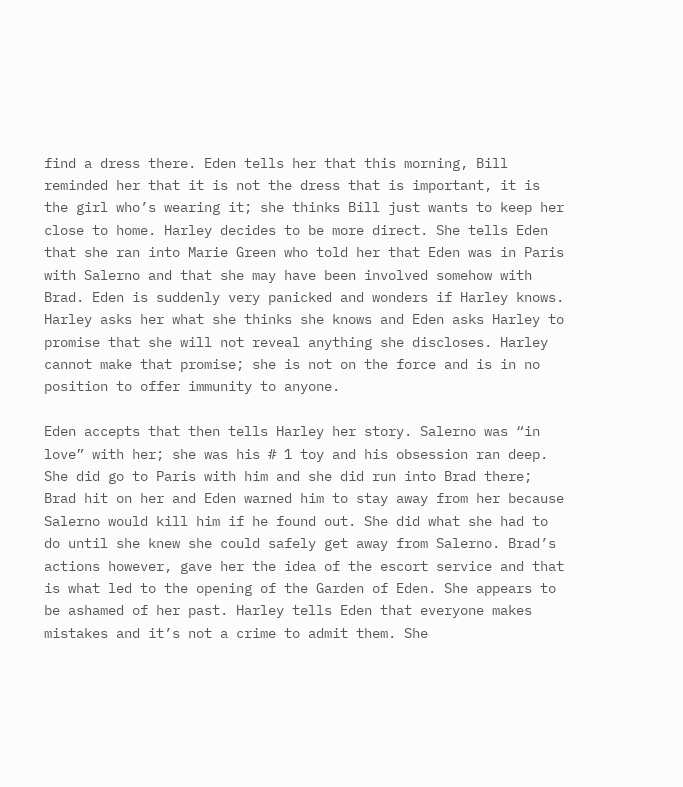find a dress there. Eden tells her that this morning, Bill reminded her that it is not the dress that is important, it is the girl who’s wearing it; she thinks Bill just wants to keep her close to home. Harley decides to be more direct. She tells Eden that she ran into Marie Green who told her that Eden was in Paris with Salerno and that she may have been involved somehow with Brad. Eden is suddenly very panicked and wonders if Harley knows. Harley asks her what she thinks she knows and Eden asks Harley to promise that she will not reveal anything she discloses. Harley cannot make that promise; she is not on the force and is in no position to offer immunity to anyone.

Eden accepts that then tells Harley her story. Salerno was “in love” with her; she was his # 1 toy and his obsession ran deep. She did go to Paris with him and she did run into Brad there; Brad hit on her and Eden warned him to stay away from her because Salerno would kill him if he found out. She did what she had to do until she knew she could safely get away from Salerno. Brad’s actions however, gave her the idea of the escort service and that is what led to the opening of the Garden of Eden. She appears to be ashamed of her past. Harley tells Eden that everyone makes mistakes and it’s not a crime to admit them. She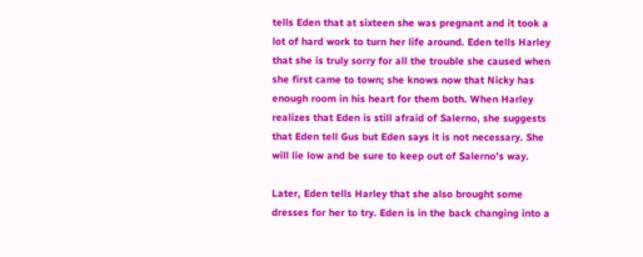tells Eden that at sixteen she was pregnant and it took a lot of hard work to turn her life around. Eden tells Harley that she is truly sorry for all the trouble she caused when she first came to town; she knows now that Nicky has enough room in his heart for them both. When Harley realizes that Eden is still afraid of Salerno, she suggests that Eden tell Gus but Eden says it is not necessary. She will lie low and be sure to keep out of Salerno’s way.

Later, Eden tells Harley that she also brought some dresses for her to try. Eden is in the back changing into a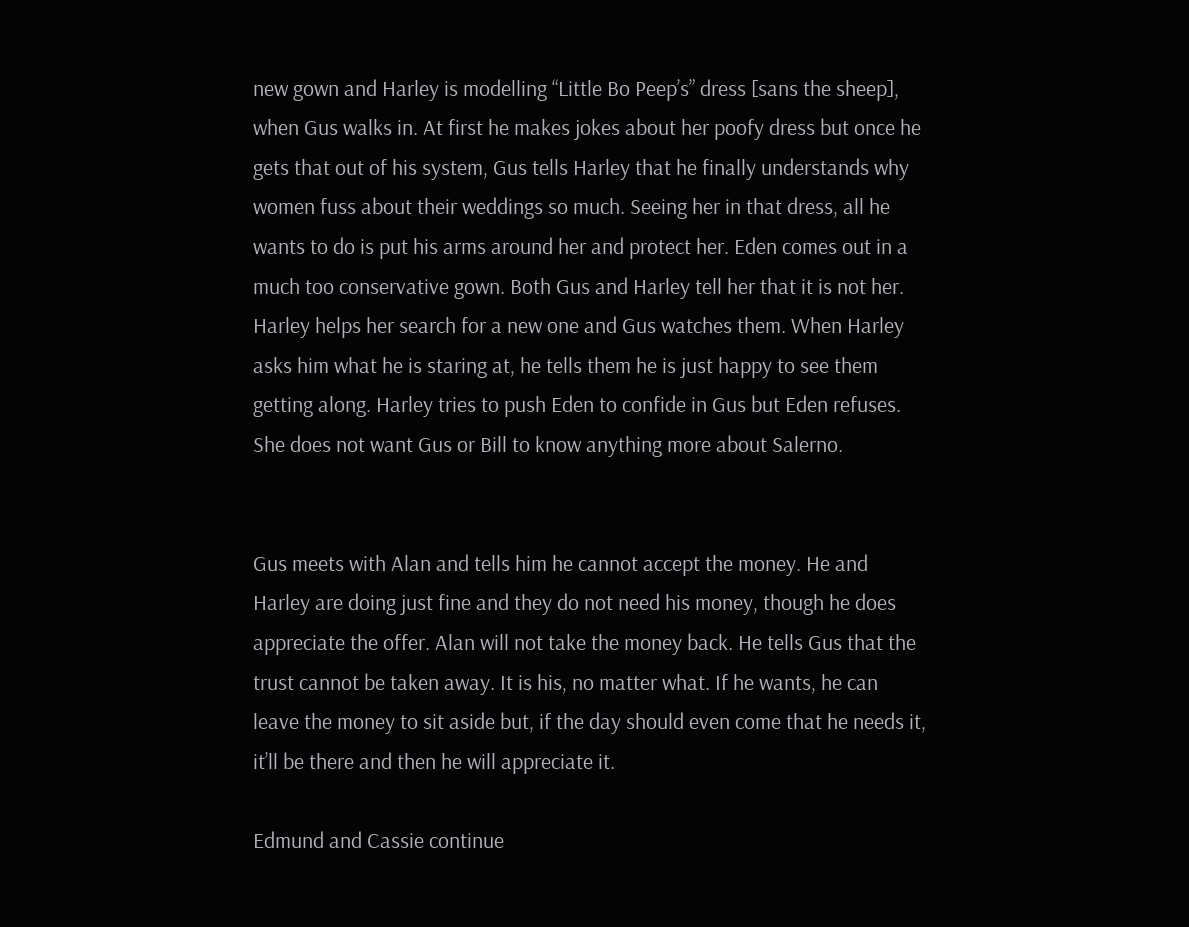new gown and Harley is modelling “Little Bo Peep’s” dress [sans the sheep], when Gus walks in. At first he makes jokes about her poofy dress but once he gets that out of his system, Gus tells Harley that he finally understands why women fuss about their weddings so much. Seeing her in that dress, all he wants to do is put his arms around her and protect her. Eden comes out in a much too conservative gown. Both Gus and Harley tell her that it is not her. Harley helps her search for a new one and Gus watches them. When Harley asks him what he is staring at, he tells them he is just happy to see them getting along. Harley tries to push Eden to confide in Gus but Eden refuses. She does not want Gus or Bill to know anything more about Salerno.


Gus meets with Alan and tells him he cannot accept the money. He and Harley are doing just fine and they do not need his money, though he does appreciate the offer. Alan will not take the money back. He tells Gus that the trust cannot be taken away. It is his, no matter what. If he wants, he can leave the money to sit aside but, if the day should even come that he needs it, it’ll be there and then he will appreciate it.

Edmund and Cassie continue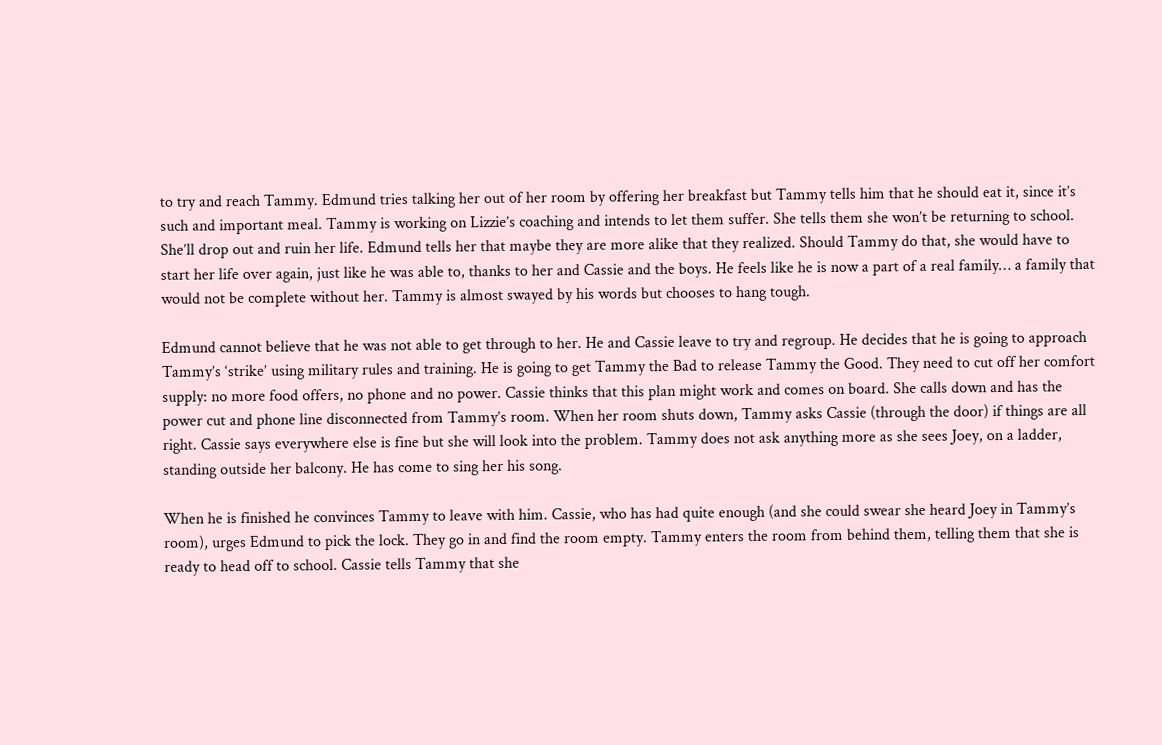to try and reach Tammy. Edmund tries talking her out of her room by offering her breakfast but Tammy tells him that he should eat it, since it’s such and important meal. Tammy is working on Lizzie’s coaching and intends to let them suffer. She tells them she won’t be returning to school. She’ll drop out and ruin her life. Edmund tells her that maybe they are more alike that they realized. Should Tammy do that, she would have to start her life over again, just like he was able to, thanks to her and Cassie and the boys. He feels like he is now a part of a real family… a family that would not be complete without her. Tammy is almost swayed by his words but chooses to hang tough.

Edmund cannot believe that he was not able to get through to her. He and Cassie leave to try and regroup. He decides that he is going to approach Tammy’s ‘strike’ using military rules and training. He is going to get Tammy the Bad to release Tammy the Good. They need to cut off her comfort supply: no more food offers, no phone and no power. Cassie thinks that this plan might work and comes on board. She calls down and has the power cut and phone line disconnected from Tammy’s room. When her room shuts down, Tammy asks Cassie (through the door) if things are all right. Cassie says everywhere else is fine but she will look into the problem. Tammy does not ask anything more as she sees Joey, on a ladder, standing outside her balcony. He has come to sing her his song.

When he is finished he convinces Tammy to leave with him. Cassie, who has had quite enough (and she could swear she heard Joey in Tammy’s room), urges Edmund to pick the lock. They go in and find the room empty. Tammy enters the room from behind them, telling them that she is ready to head off to school. Cassie tells Tammy that she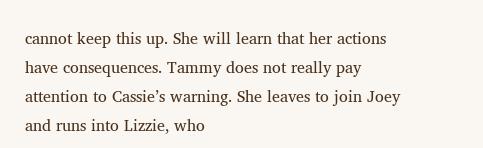cannot keep this up. She will learn that her actions have consequences. Tammy does not really pay attention to Cassie’s warning. She leaves to join Joey and runs into Lizzie, who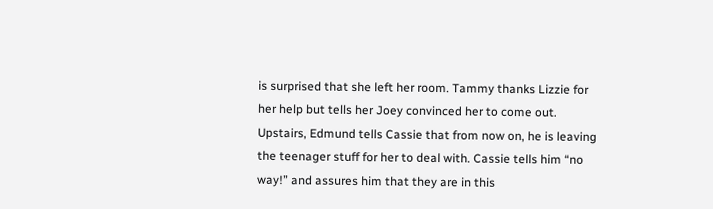is surprised that she left her room. Tammy thanks Lizzie for her help but tells her Joey convinced her to come out. Upstairs, Edmund tells Cassie that from now on, he is leaving the teenager stuff for her to deal with. Cassie tells him “no way!” and assures him that they are in this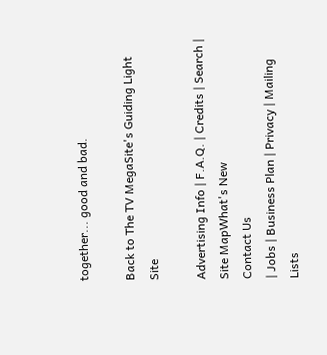together... good and bad.

Back to The TV MegaSite's Guiding Light Site

Advertising Info | F.A.Q. | Credits | Search | Site MapWhat's New
Contact Us
| Jobs | Business Plan | Privacy | Mailing Lists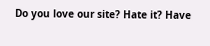Do you love our site? Hate it? Have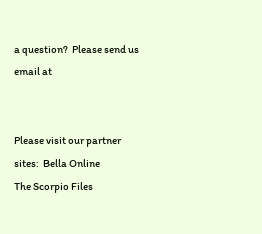a question?  Please send us email at


Please visit our partner sites:  Bella Online
The Scorpio Files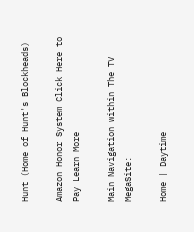Hunt (Home of Hunt's Blockheads)

Amazon Honor System Click Here to Pay Learn More

Main Navigation within The TV MegaSite:

Home | Daytime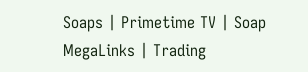Soaps | Primetime TV | Soap MegaLinks | Trading